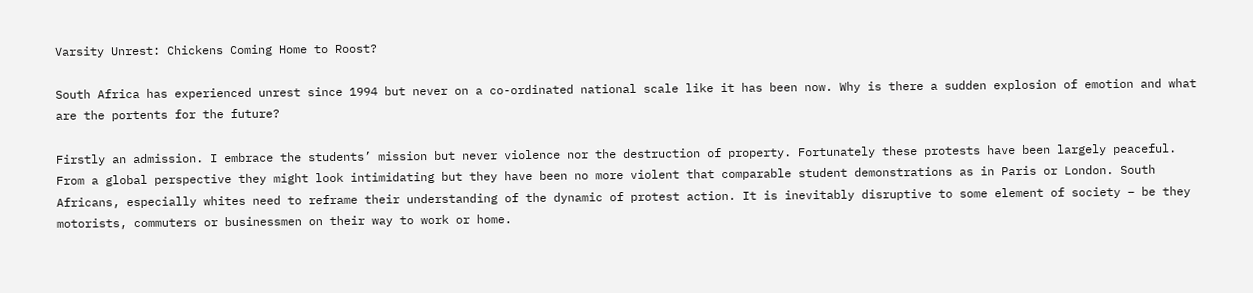Varsity Unrest: Chickens Coming Home to Roost?

South Africa has experienced unrest since 1994 but never on a co-ordinated national scale like it has been now. Why is there a sudden explosion of emotion and what are the portents for the future?

Firstly an admission. I embrace the students’ mission but never violence nor the destruction of property. Fortunately these protests have been largely peaceful. From a global perspective they might look intimidating but they have been no more violent that comparable student demonstrations as in Paris or London. South Africans, especially whites need to reframe their understanding of the dynamic of protest action. It is inevitably disruptive to some element of society – be they motorists, commuters or businessmen on their way to work or home.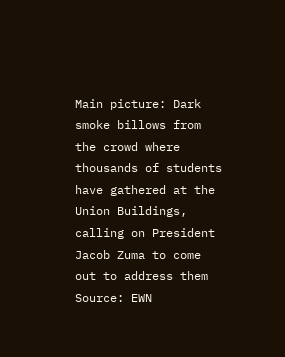Main picture: Dark smoke billows from the crowd where thousands of students have gathered at the Union Buildings, calling on President Jacob Zuma to come out to address them Source: EWN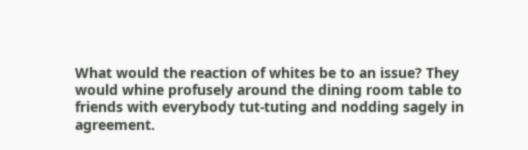What would the reaction of whites be to an issue? They would whine profusely around the dining room table to friends with everybody tut-tuting and nodding sagely in agreement.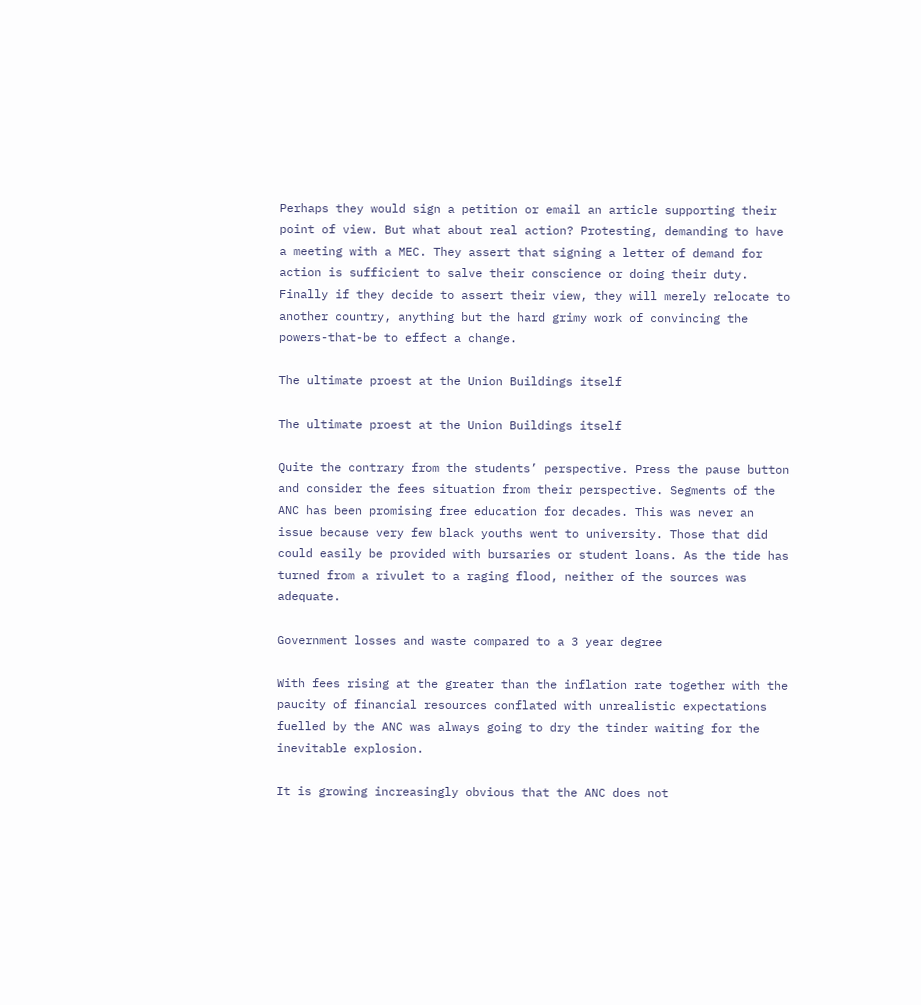Perhaps they would sign a petition or email an article supporting their point of view. But what about real action? Protesting, demanding to have a meeting with a MEC. They assert that signing a letter of demand for action is sufficient to salve their conscience or doing their duty. Finally if they decide to assert their view, they will merely relocate to another country, anything but the hard grimy work of convincing the powers-that-be to effect a change.

The ultimate proest at the Union Buildings itself

The ultimate proest at the Union Buildings itself

Quite the contrary from the students’ perspective. Press the pause button and consider the fees situation from their perspective. Segments of the ANC has been promising free education for decades. This was never an issue because very few black youths went to university. Those that did could easily be provided with bursaries or student loans. As the tide has turned from a rivulet to a raging flood, neither of the sources was adequate.

Government losses and waste compared to a 3 year degree

With fees rising at the greater than the inflation rate together with the paucity of financial resources conflated with unrealistic expectations fuelled by the ANC was always going to dry the tinder waiting for the inevitable explosion.

It is growing increasingly obvious that the ANC does not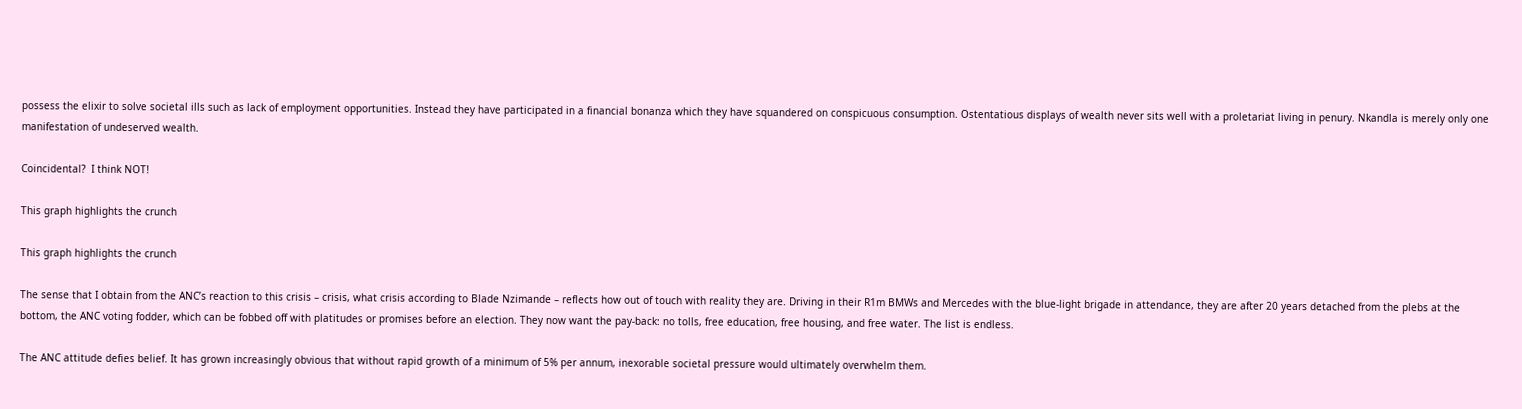possess the elixir to solve societal ills such as lack of employment opportunities. Instead they have participated in a financial bonanza which they have squandered on conspicuous consumption. Ostentatious displays of wealth never sits well with a proletariat living in penury. Nkandla is merely only one manifestation of undeserved wealth.

Coincidental?  I think NOT!

This graph highlights the crunch

This graph highlights the crunch

The sense that I obtain from the ANC’s reaction to this crisis – crisis, what crisis according to Blade Nzimande – reflects how out of touch with reality they are. Driving in their R1m BMWs and Mercedes with the blue-light brigade in attendance, they are after 20 years detached from the plebs at the bottom, the ANC voting fodder, which can be fobbed off with platitudes or promises before an election. They now want the pay-back: no tolls, free education, free housing, and free water. The list is endless.

The ANC attitude defies belief. It has grown increasingly obvious that without rapid growth of a minimum of 5% per annum, inexorable societal pressure would ultimately overwhelm them.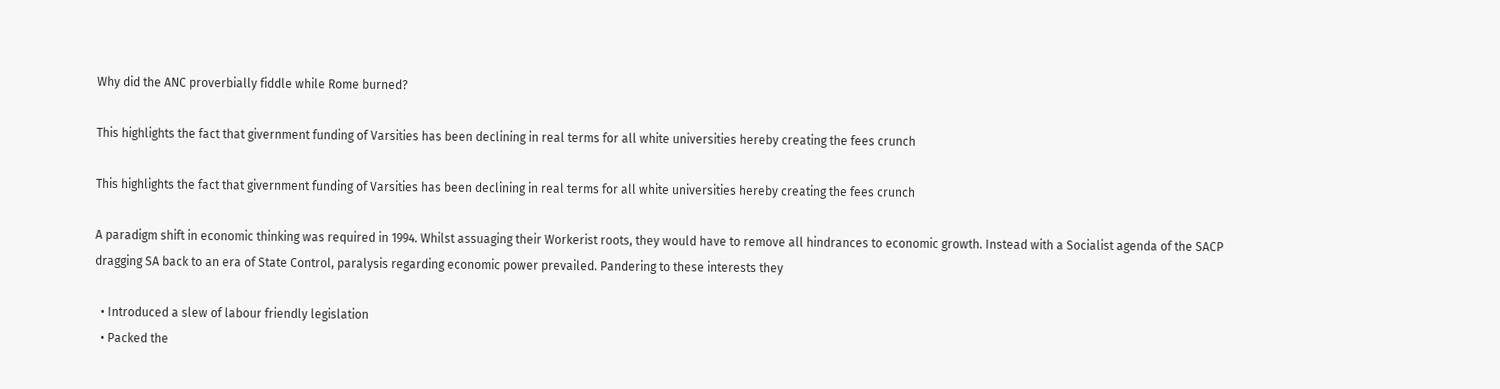Why did the ANC proverbially fiddle while Rome burned?

This highlights the fact that givernment funding of Varsities has been declining in real terms for all white universities hereby creating the fees crunch

This highlights the fact that givernment funding of Varsities has been declining in real terms for all white universities hereby creating the fees crunch

A paradigm shift in economic thinking was required in 1994. Whilst assuaging their Workerist roots, they would have to remove all hindrances to economic growth. Instead with a Socialist agenda of the SACP dragging SA back to an era of State Control, paralysis regarding economic power prevailed. Pandering to these interests they

  • Introduced a slew of labour friendly legislation
  • Packed the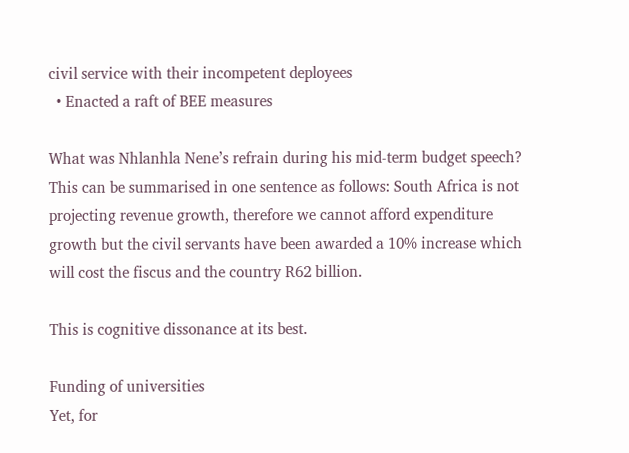civil service with their incompetent deployees
  • Enacted a raft of BEE measures

What was Nhlanhla Nene’s refrain during his mid-term budget speech? This can be summarised in one sentence as follows: South Africa is not projecting revenue growth, therefore we cannot afford expenditure growth but the civil servants have been awarded a 10% increase which will cost the fiscus and the country R62 billion.

This is cognitive dissonance at its best.

Funding of universities
Yet, for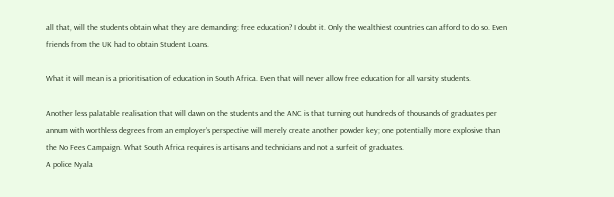all that, will the students obtain what they are demanding: free education? I doubt it. Only the wealthiest countries can afford to do so. Even friends from the UK had to obtain Student Loans.

What it will mean is a prioritisation of education in South Africa. Even that will never allow free education for all varsity students.

Another less palatable realisation that will dawn on the students and the ANC is that turning out hundreds of thousands of graduates per annum with worthless degrees from an employer’s perspective will merely create another powder key; one potentially more explosive than the No Fees Campaign. What South Africa requires is artisans and technicians and not a surfeit of graduates.
A police Nyala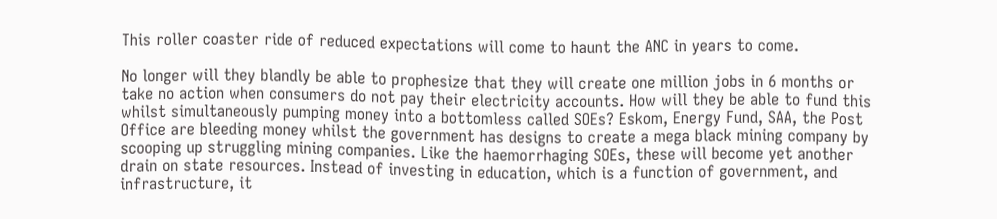This roller coaster ride of reduced expectations will come to haunt the ANC in years to come.

No longer will they blandly be able to prophesize that they will create one million jobs in 6 months or take no action when consumers do not pay their electricity accounts. How will they be able to fund this whilst simultaneously pumping money into a bottomless called SOEs? Eskom, Energy Fund, SAA, the Post Office are bleeding money whilst the government has designs to create a mega black mining company by scooping up struggling mining companies. Like the haemorrhaging SOEs, these will become yet another drain on state resources. Instead of investing in education, which is a function of government, and infrastructure, it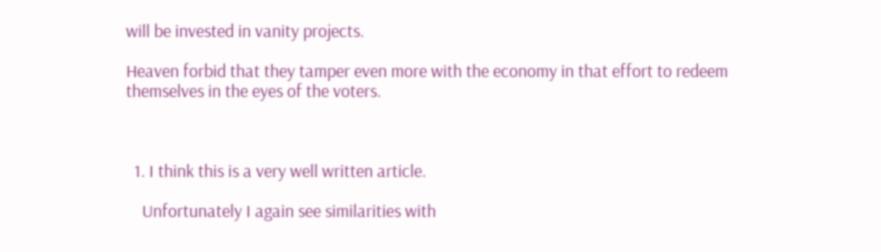will be invested in vanity projects.

Heaven forbid that they tamper even more with the economy in that effort to redeem themselves in the eyes of the voters.



  1. I think this is a very well written article.

    Unfortunately I again see similarities with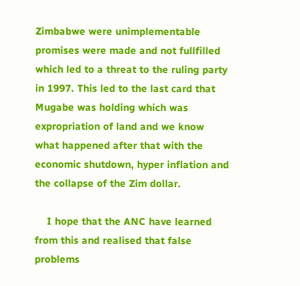Zimbabwe were unimplementable promises were made and not fullfilled which led to a threat to the ruling party in 1997. This led to the last card that Mugabe was holding which was expropriation of land and we know what happened after that with the economic shutdown, hyper inflation and the collapse of the Zim dollar.

    I hope that the ANC have learned from this and realised that false problems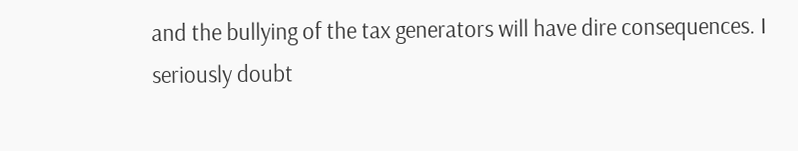and the bullying of the tax generators will have dire consequences. I seriously doubt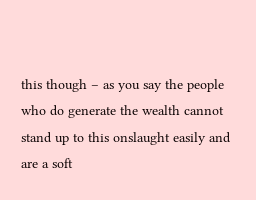this though – as you say the people who do generate the wealth cannot stand up to this onslaught easily and are a soft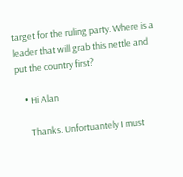target for the ruling party. Where is a leader that will grab this nettle and put the country first?

    • Hi Alan

      Thanks. Unfortuantely I must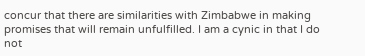concur that there are similarities with Zimbabwe in making promises that will remain unfulfilled. I am a cynic in that I do not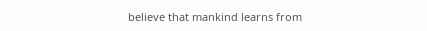believe that mankind learns from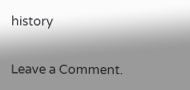history


Leave a Comment.